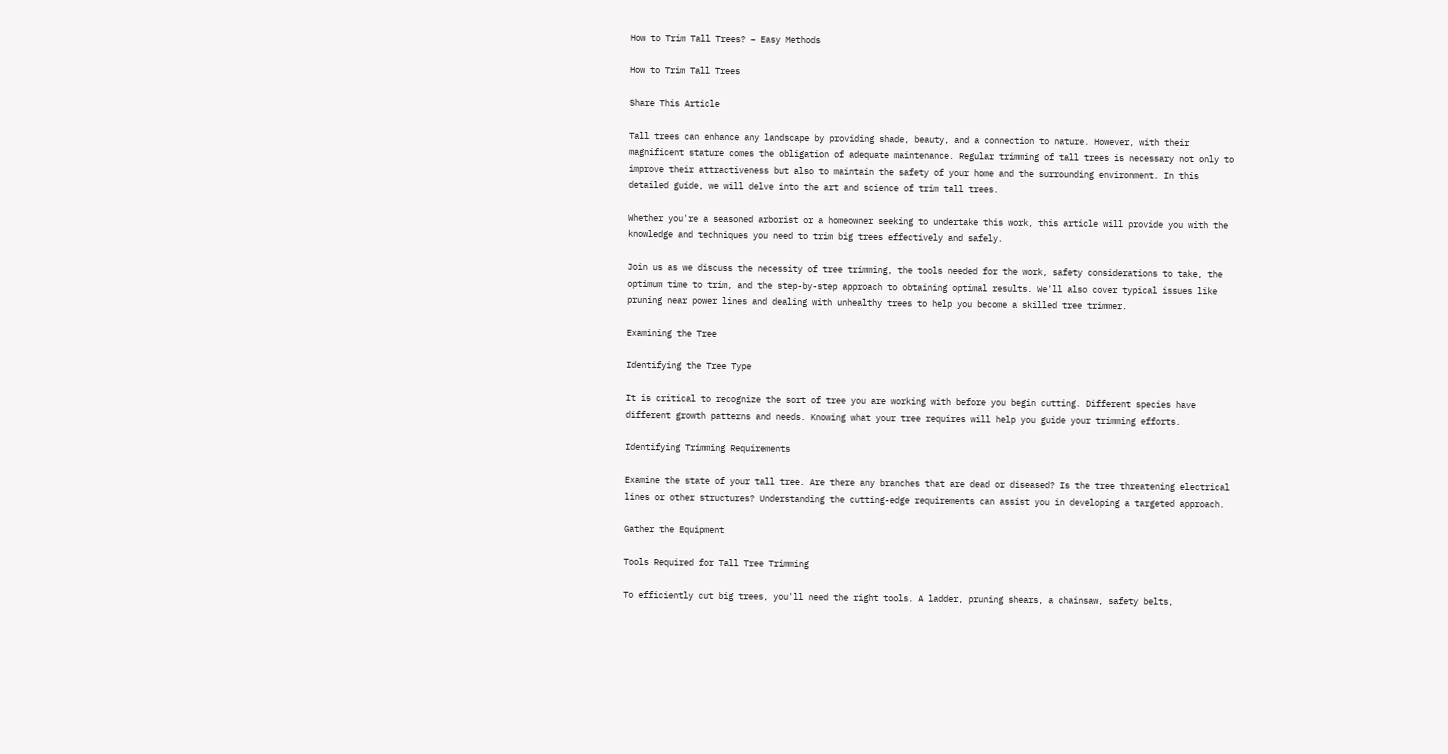How to Trim Tall Trees? – Easy Methods

How to Trim Tall Trees

Share This Article

Tall trees can enhance any landscape by providing shade, beauty, and a connection to nature. However, with their magnificent stature comes the obligation of adequate maintenance. Regular trimming of tall trees is necessary not only to improve their attractiveness but also to maintain the safety of your home and the surrounding environment. In this detailed guide, we will delve into the art and science of trim tall trees.

Whether you're a seasoned arborist or a homeowner seeking to undertake this work, this article will provide you with the knowledge and techniques you need to trim big trees effectively and safely.

Join us as we discuss the necessity of tree trimming, the tools needed for the work, safety considerations to take, the optimum time to trim, and the step-by-step approach to obtaining optimal results. We'll also cover typical issues like pruning near power lines and dealing with unhealthy trees to help you become a skilled tree trimmer.

Examining the Tree

Identifying the Tree Type

It is critical to recognize the sort of tree you are working with before you begin cutting. Different species have different growth patterns and needs. Knowing what your tree requires will help you guide your trimming efforts.

Identifying Trimming Requirements

Examine the state of your tall tree. Are there any branches that are dead or diseased? Is the tree threatening electrical lines or other structures? Understanding the cutting-edge requirements can assist you in developing a targeted approach.

Gather the Equipment

Tools Required for Tall Tree Trimming

To efficiently cut big trees, you'll need the right tools. A ladder, pruning shears, a chainsaw, safety belts,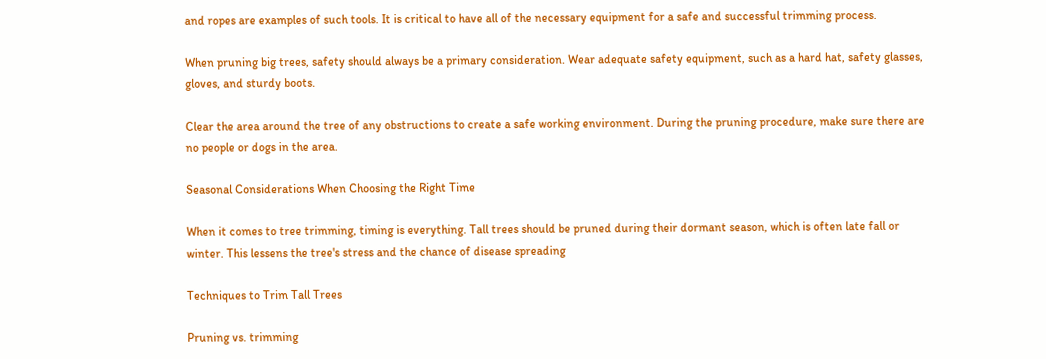and ropes are examples of such tools. It is critical to have all of the necessary equipment for a safe and successful trimming process.

When pruning big trees, safety should always be a primary consideration. Wear adequate safety equipment, such as a hard hat, safety glasses, gloves, and sturdy boots.

Clear the area around the tree of any obstructions to create a safe working environment. During the pruning procedure, make sure there are no people or dogs in the area.

Seasonal Considerations When Choosing the Right Time

When it comes to tree trimming, timing is everything. Tall trees should be pruned during their dormant season, which is often late fall or winter. This lessens the tree's stress and the chance of disease spreading

Techniques to Trim Tall Trees

Pruning vs. trimming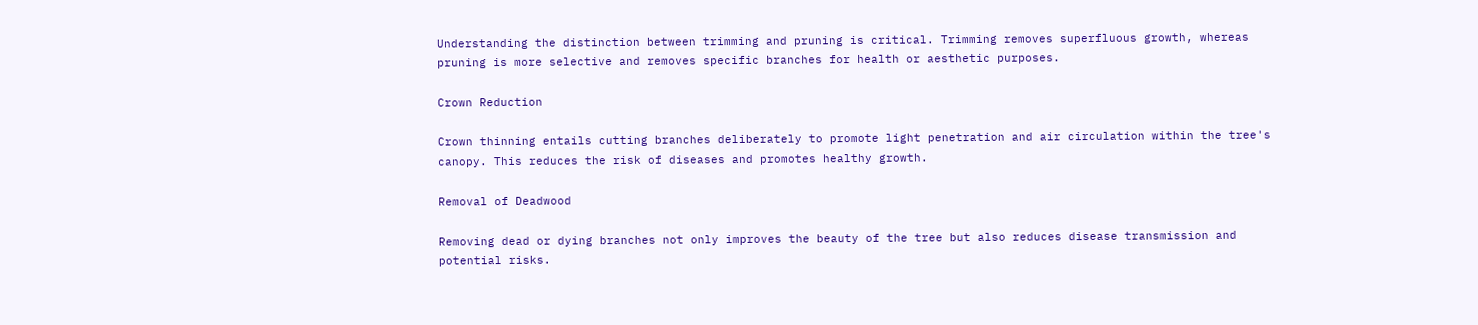Understanding the distinction between trimming and pruning is critical. Trimming removes superfluous growth, whereas pruning is more selective and removes specific branches for health or aesthetic purposes.

Crown Reduction

Crown thinning entails cutting branches deliberately to promote light penetration and air circulation within the tree's canopy. This reduces the risk of diseases and promotes healthy growth.

Removal of Deadwood

Removing dead or dying branches not only improves the beauty of the tree but also reduces disease transmission and potential risks.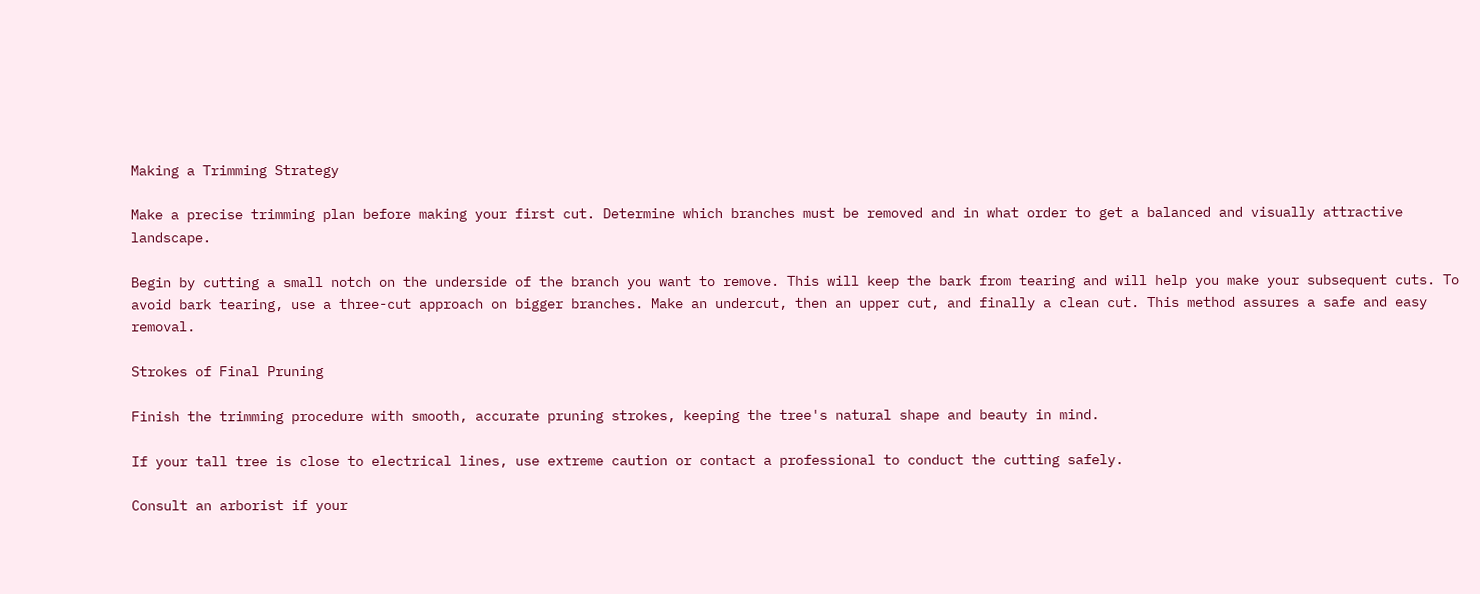Making a Trimming Strategy

Make a precise trimming plan before making your first cut. Determine which branches must be removed and in what order to get a balanced and visually attractive landscape.

Begin by cutting a small notch on the underside of the branch you want to remove. This will keep the bark from tearing and will help you make your subsequent cuts. To avoid bark tearing, use a three-cut approach on bigger branches. Make an undercut, then an upper cut, and finally a clean cut. This method assures a safe and easy removal.

Strokes of Final Pruning

Finish the trimming procedure with smooth, accurate pruning strokes, keeping the tree's natural shape and beauty in mind.

If your tall tree is close to electrical lines, use extreme caution or contact a professional to conduct the cutting safely.

Consult an arborist if your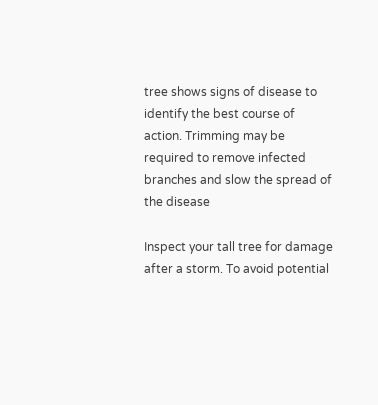tree shows signs of disease to identify the best course of action. Trimming may be required to remove infected branches and slow the spread of the disease

Inspect your tall tree for damage after a storm. To avoid potential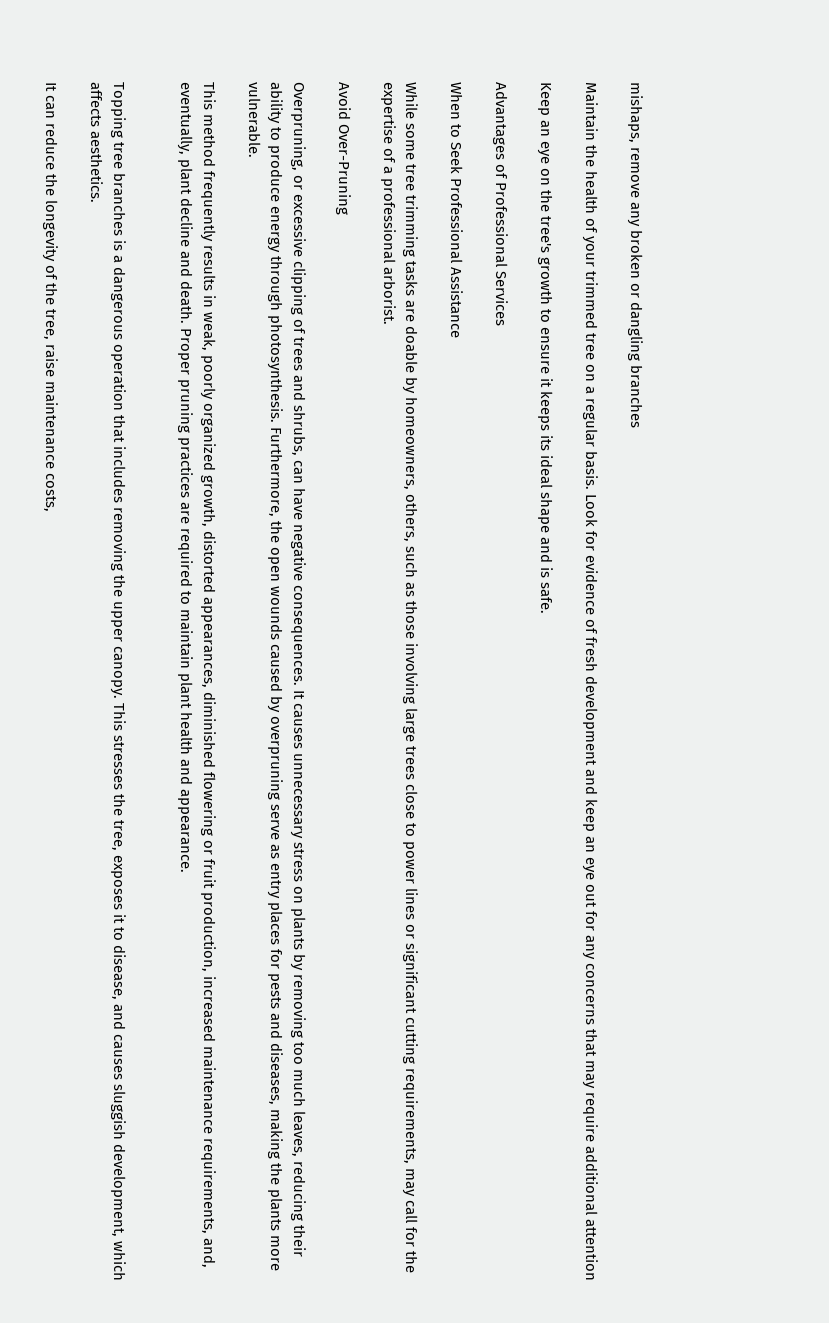mishaps, remove any broken or dangling branches

Maintain the health of your trimmed tree on a regular basis. Look for evidence of fresh development and keep an eye out for any concerns that may require additional attention

Keep an eye on the tree's growth to ensure it keeps its ideal shape and is safe.

Advantages of Professional Services

When to Seek Professional Assistance

While some tree trimming tasks are doable by homeowners, others, such as those involving large trees close to power lines or significant cutting requirements, may call for the expertise of a professional arborist.

Avoid Over-Pruning

Overpruning, or excessive clipping of trees and shrubs, can have negative consequences. It causes unnecessary stress on plants by removing too much leaves, reducing their ability to produce energy through photosynthesis. Furthermore, the open wounds caused by overpruning serve as entry places for pests and diseases, making the plants more vulnerable.

This method frequently results in weak, poorly organized growth, distorted appearances, diminished flowering or fruit production, increased maintenance requirements, and, eventually, plant decline and death. Proper pruning practices are required to maintain plant health and appearance.


Topping tree branches is a dangerous operation that includes removing the upper canopy. This stresses the tree, exposes it to disease, and causes sluggish development, which affects aesthetics.

It can reduce the longevity of the tree, raise maintenance costs,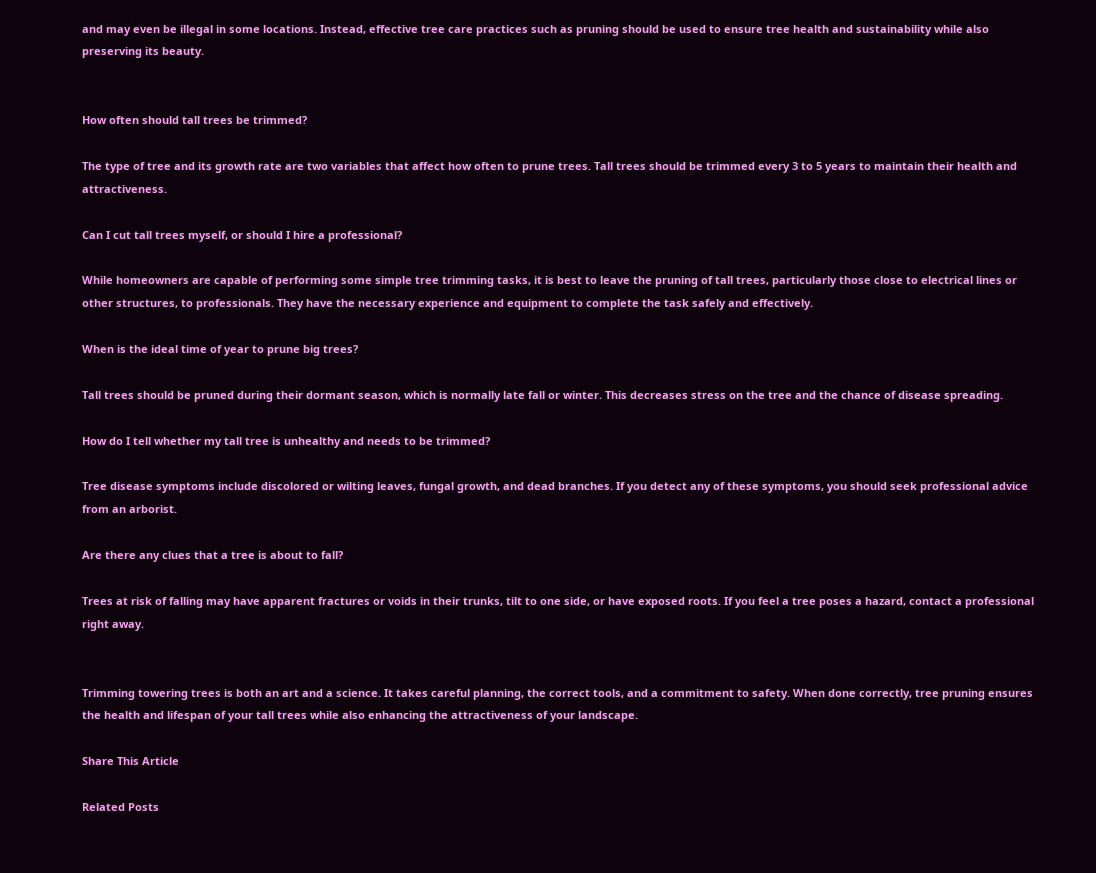and may even be illegal in some locations. Instead, effective tree care practices such as pruning should be used to ensure tree health and sustainability while also preserving its beauty.


How often should tall trees be trimmed?

The type of tree and its growth rate are two variables that affect how often to prune trees. Tall trees should be trimmed every 3 to 5 years to maintain their health and attractiveness.

Can I cut tall trees myself, or should I hire a professional?

While homeowners are capable of performing some simple tree trimming tasks, it is best to leave the pruning of tall trees, particularly those close to electrical lines or other structures, to professionals. They have the necessary experience and equipment to complete the task safely and effectively.

When is the ideal time of year to prune big trees?

Tall trees should be pruned during their dormant season, which is normally late fall or winter. This decreases stress on the tree and the chance of disease spreading.

How do I tell whether my tall tree is unhealthy and needs to be trimmed?

Tree disease symptoms include discolored or wilting leaves, fungal growth, and dead branches. If you detect any of these symptoms, you should seek professional advice from an arborist.

Are there any clues that a tree is about to fall?

Trees at risk of falling may have apparent fractures or voids in their trunks, tilt to one side, or have exposed roots. If you feel a tree poses a hazard, contact a professional right away.


Trimming towering trees is both an art and a science. It takes careful planning, the correct tools, and a commitment to safety. When done correctly, tree pruning ensures the health and lifespan of your tall trees while also enhancing the attractiveness of your landscape.

Share This Article

Related Posts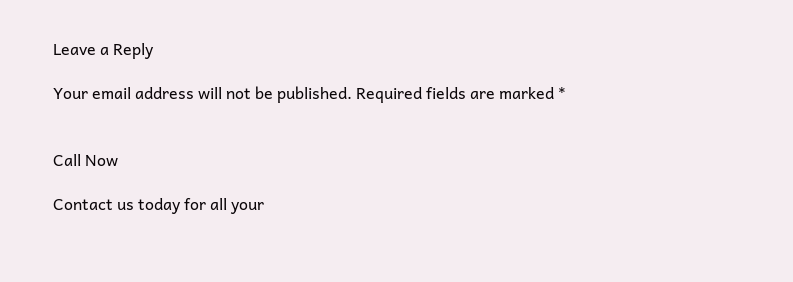Leave a Reply

Your email address will not be published. Required fields are marked *


Call Now

Contact us today for all your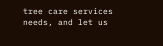tree care services needs, and let us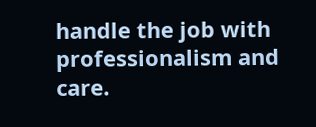handle the job with professionalism and care.